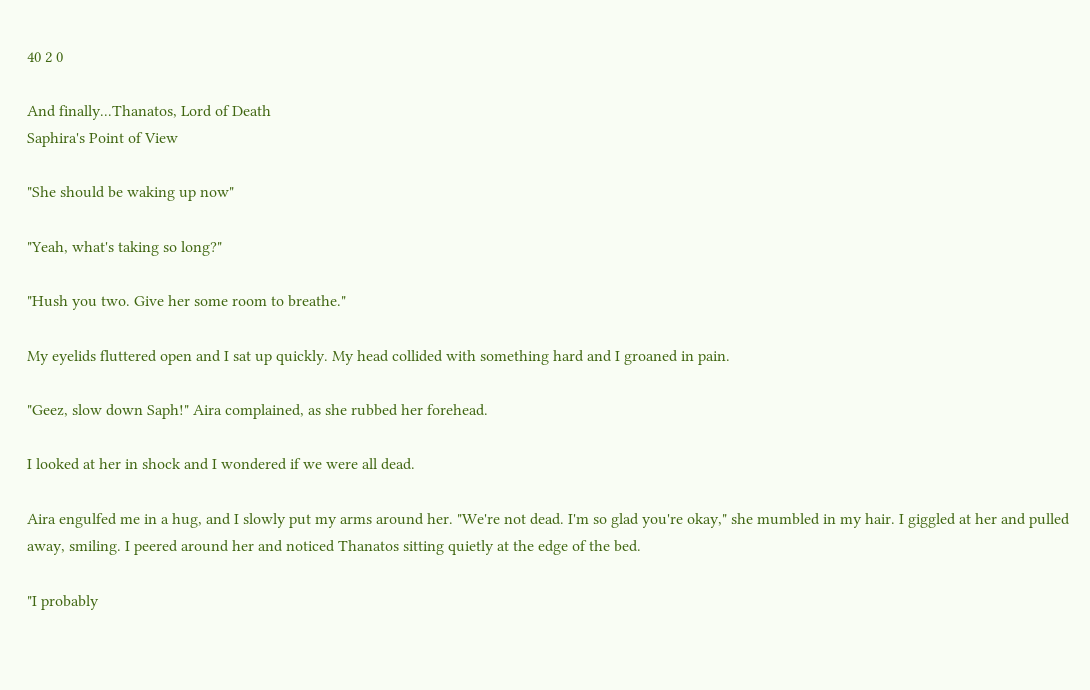40 2 0

And finally...Thanatos, Lord of Death
Saphira's Point of View

"She should be waking up now"

"Yeah, what's taking so long?"

"Hush you two. Give her some room to breathe."

My eyelids fluttered open and I sat up quickly. My head collided with something hard and I groaned in pain.

"Geez, slow down Saph!" Aira complained, as she rubbed her forehead.

I looked at her in shock and I wondered if we were all dead.

Aira engulfed me in a hug, and I slowly put my arms around her. "We're not dead. I'm so glad you're okay," she mumbled in my hair. I giggled at her and pulled away, smiling. I peered around her and noticed Thanatos sitting quietly at the edge of the bed.

"I probably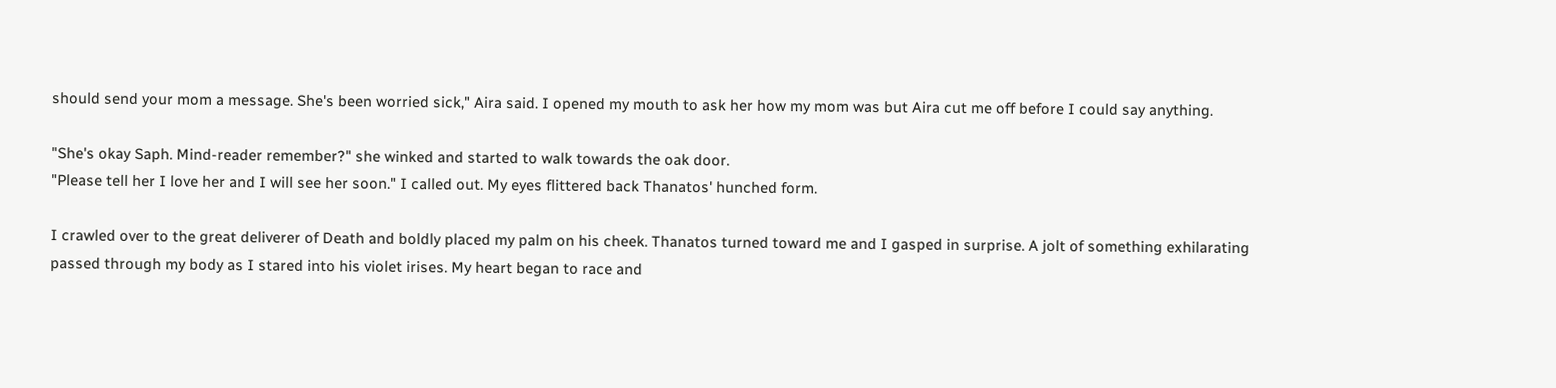should send your mom a message. She's been worried sick," Aira said. I opened my mouth to ask her how my mom was but Aira cut me off before I could say anything.

"She's okay Saph. Mind-reader remember?" she winked and started to walk towards the oak door.
"Please tell her I love her and I will see her soon." I called out. My eyes flittered back Thanatos' hunched form.

I crawled over to the great deliverer of Death and boldly placed my palm on his cheek. Thanatos turned toward me and I gasped in surprise. A jolt of something exhilarating passed through my body as I stared into his violet irises. My heart began to race and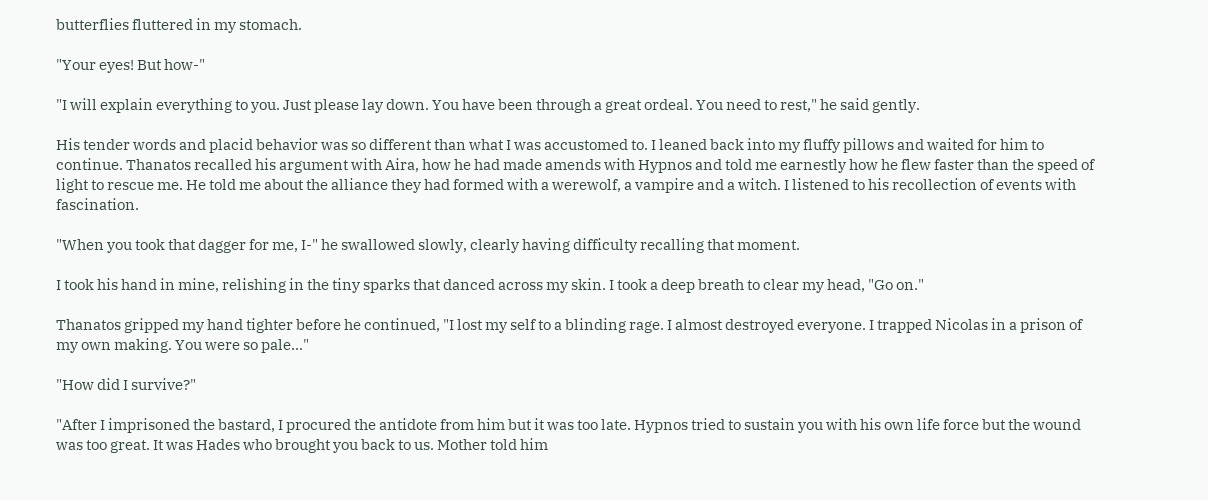butterflies fluttered in my stomach.

"Your eyes! But how-"

"I will explain everything to you. Just please lay down. You have been through a great ordeal. You need to rest," he said gently.

His tender words and placid behavior was so different than what I was accustomed to. I leaned back into my fluffy pillows and waited for him to continue. Thanatos recalled his argument with Aira, how he had made amends with Hypnos and told me earnestly how he flew faster than the speed of light to rescue me. He told me about the alliance they had formed with a werewolf, a vampire and a witch. I listened to his recollection of events with fascination.

"When you took that dagger for me, I-" he swallowed slowly, clearly having difficulty recalling that moment.

I took his hand in mine, relishing in the tiny sparks that danced across my skin. I took a deep breath to clear my head, "Go on."

Thanatos gripped my hand tighter before he continued, "I lost my self to a blinding rage. I almost destroyed everyone. I trapped Nicolas in a prison of my own making. You were so pale..."

"How did I survive?"

"After I imprisoned the bastard, I procured the antidote from him but it was too late. Hypnos tried to sustain you with his own life force but the wound was too great. It was Hades who brought you back to us. Mother told him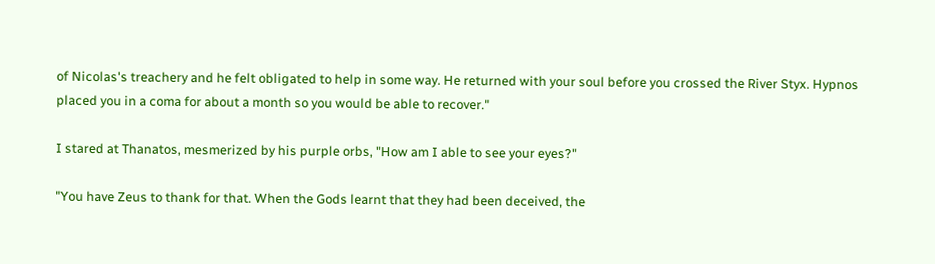of Nicolas's treachery and he felt obligated to help in some way. He returned with your soul before you crossed the River Styx. Hypnos placed you in a coma for about a month so you would be able to recover."

I stared at Thanatos, mesmerized by his purple orbs, "How am I able to see your eyes?"

"You have Zeus to thank for that. When the Gods learnt that they had been deceived, the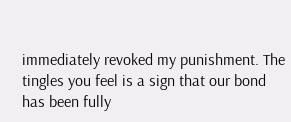immediately revoked my punishment. The tingles you feel is a sign that our bond has been fully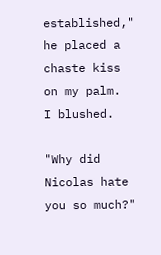established," he placed a chaste kiss on my palm.
I blushed.

"Why did Nicolas hate you so much?"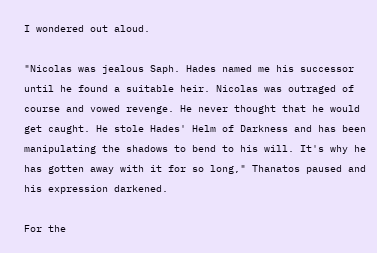I wondered out aloud.

"Nicolas was jealous Saph. Hades named me his successor until he found a suitable heir. Nicolas was outraged of course and vowed revenge. He never thought that he would get caught. He stole Hades' Helm of Darkness and has been manipulating the shadows to bend to his will. It's why he has gotten away with it for so long," Thanatos paused and his expression darkened.

For the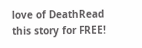love of DeathRead this story for FREE!